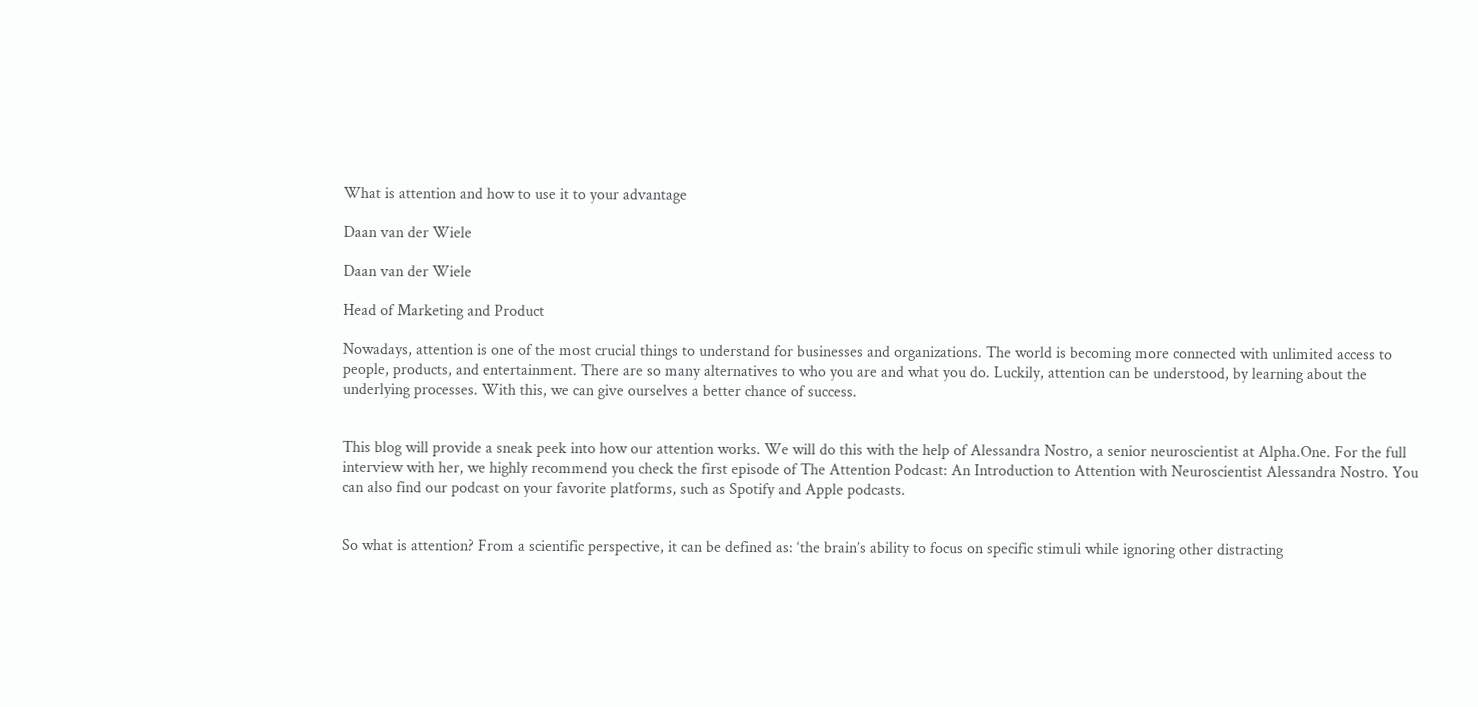What is attention and how to use it to your advantage

Daan van der Wiele

Daan van der Wiele

Head of Marketing and Product

Nowadays, attention is one of the most crucial things to understand for businesses and organizations. The world is becoming more connected with unlimited access to people, products, and entertainment. There are so many alternatives to who you are and what you do. Luckily, attention can be understood, by learning about the underlying processes. With this, we can give ourselves a better chance of success.


This blog will provide a sneak peek into how our attention works. We will do this with the help of Alessandra Nostro, a senior neuroscientist at Alpha.One. For the full interview with her, we highly recommend you check the first episode of The Attention Podcast: An Introduction to Attention with Neuroscientist Alessandra Nostro. You can also find our podcast on your favorite platforms, such as Spotify and Apple podcasts.


So what is attention? From a scientific perspective, it can be defined as: ‘the brain’s ability to focus on specific stimuli while ignoring other distracting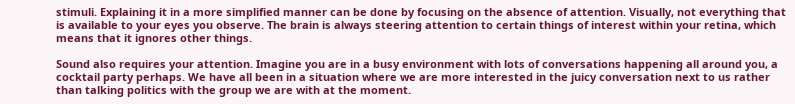stimuli. Explaining it in a more simplified manner can be done by focusing on the absence of attention. Visually, not everything that is available to your eyes you observe. The brain is always steering attention to certain things of interest within your retina, which means that it ignores other things.

Sound also requires your attention. Imagine you are in a busy environment with lots of conversations happening all around you, a cocktail party perhaps. We have all been in a situation where we are more interested in the juicy conversation next to us rather than talking politics with the group we are with at the moment.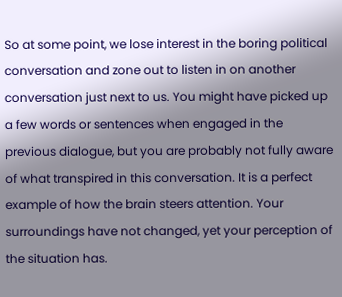So at some point, we lose interest in the boring political conversation and zone out to listen in on another conversation just next to us. You might have picked up a few words or sentences when engaged in the previous dialogue, but you are probably not fully aware of what transpired in this conversation. It is a perfect example of how the brain steers attention. Your surroundings have not changed, yet your perception of the situation has.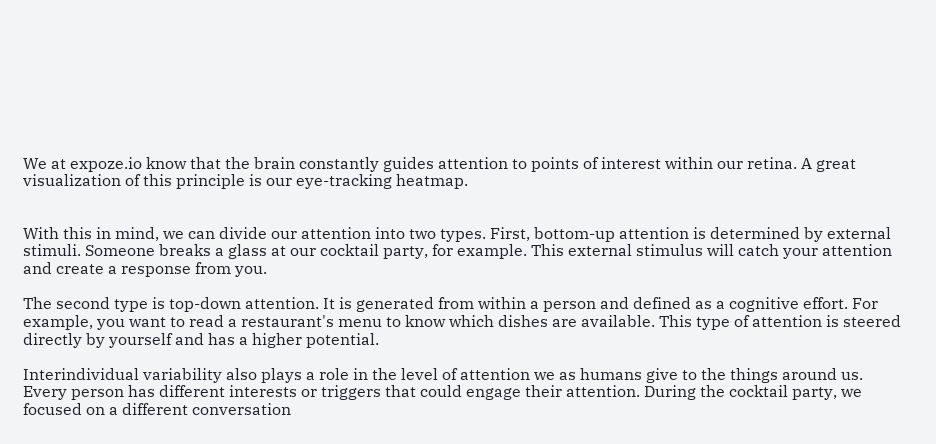We at expoze.io know that the brain constantly guides attention to points of interest within our retina. A great visualization of this principle is our eye-tracking heatmap.


With this in mind, we can divide our attention into two types. First, bottom-up attention is determined by external stimuli. Someone breaks a glass at our cocktail party, for example. This external stimulus will catch your attention and create a response from you.

The second type is top-down attention. It is generated from within a person and defined as a cognitive effort. For example, you want to read a restaurant's menu to know which dishes are available. This type of attention is steered directly by yourself and has a higher potential.

Interindividual variability also plays a role in the level of attention we as humans give to the things around us. Every person has different interests or triggers that could engage their attention. During the cocktail party, we focused on a different conversation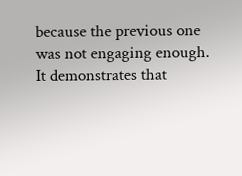because the previous one was not engaging enough. It demonstrates that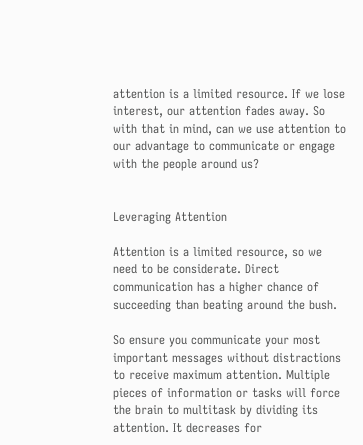attention is a limited resource. If we lose interest, our attention fades away. So with that in mind, can we use attention to our advantage to communicate or engage with the people around us?


Leveraging Attention

Attention is a limited resource, so we need to be considerate. Direct communication has a higher chance of succeeding than beating around the bush.

So ensure you communicate your most important messages without distractions to receive maximum attention. Multiple pieces of information or tasks will force the brain to multitask by dividing its attention. It decreases for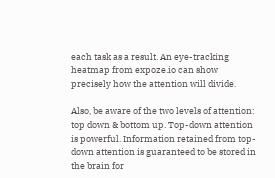each task as a result. An eye-tracking heatmap from expoze.io can show precisely how the attention will divide.

Also, be aware of the two levels of attention: top down & bottom up. Top-down attention is powerful. Information retained from top-down attention is guaranteed to be stored in the brain for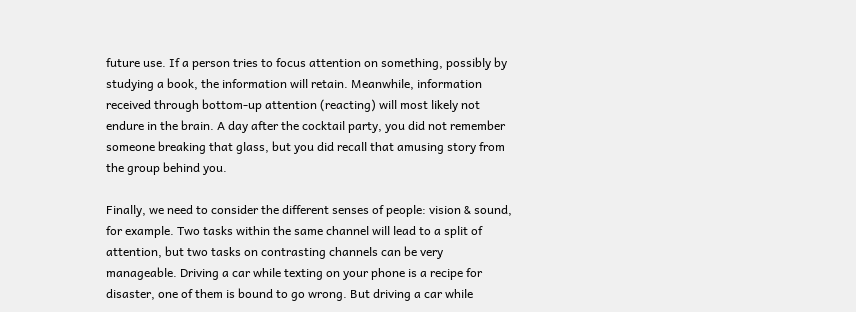future use. If a person tries to focus attention on something, possibly by studying a book, the information will retain. Meanwhile, information received through bottom-up attention (reacting) will most likely not endure in the brain. A day after the cocktail party, you did not remember someone breaking that glass, but you did recall that amusing story from the group behind you.

Finally, we need to consider the different senses of people: vision & sound, for example. Two tasks within the same channel will lead to a split of attention, but two tasks on contrasting channels can be very manageable. Driving a car while texting on your phone is a recipe for disaster, one of them is bound to go wrong. But driving a car while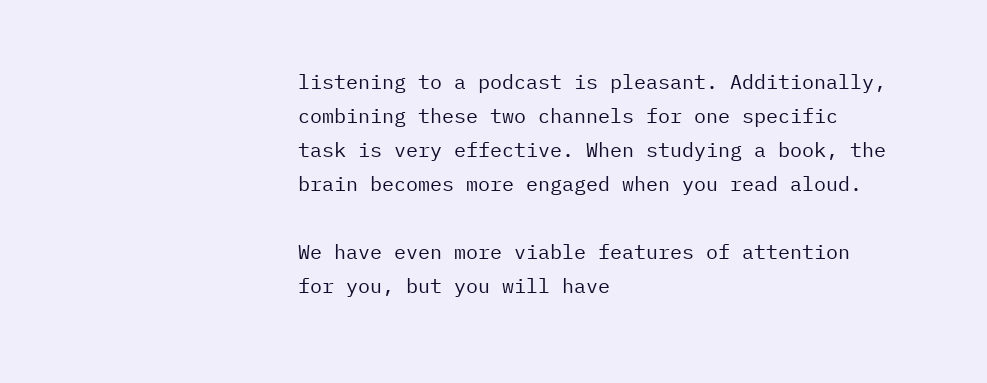listening to a podcast is pleasant. Additionally, combining these two channels for one specific task is very effective. When studying a book, the brain becomes more engaged when you read aloud.

We have even more viable features of attention for you, but you will have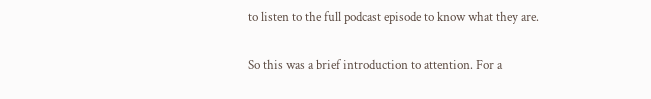to listen to the full podcast episode to know what they are.


So this was a brief introduction to attention. For a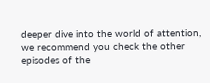deeper dive into the world of attention, we recommend you check the other episodes of the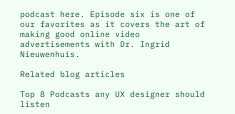podcast here. Episode six is one of our favorites as it covers the art of making good online video advertisements with Dr. Ingrid Nieuwenhuis.

Related blog articles

Top 8 Podcasts any UX designer should listen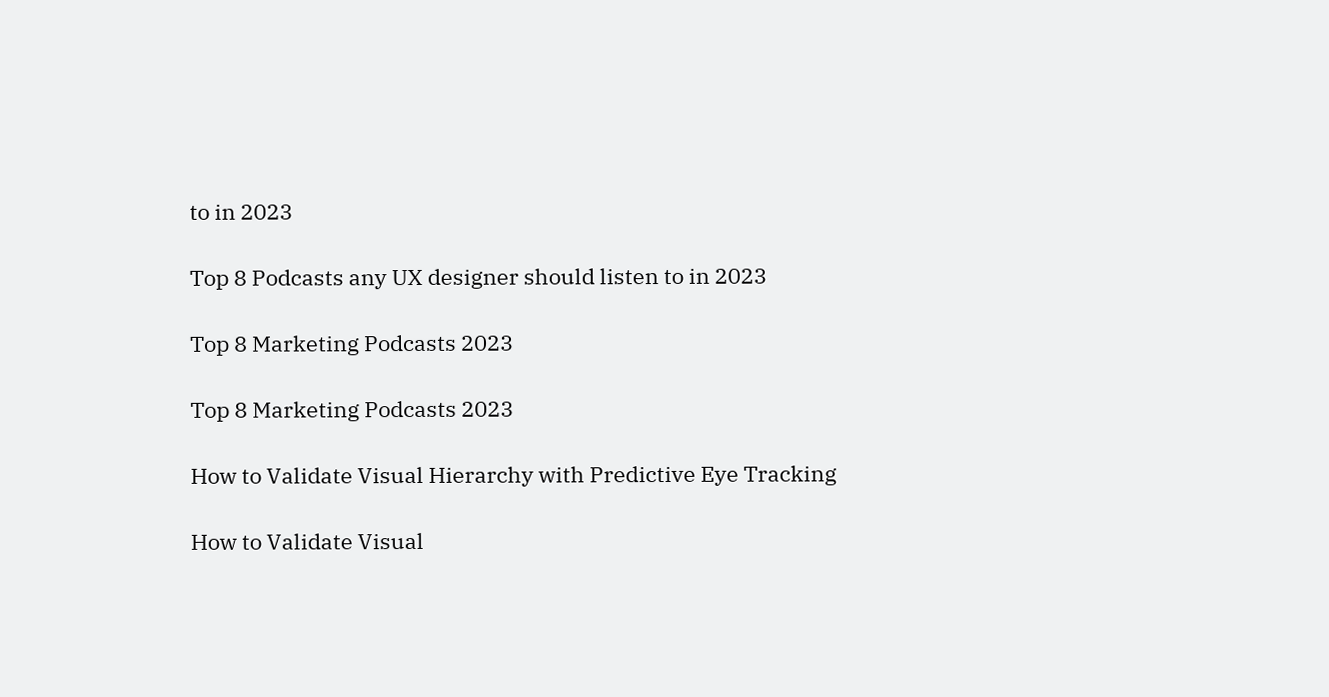to in 2023

Top 8 Podcasts any UX designer should listen to in 2023

Top 8 Marketing Podcasts 2023

Top 8 Marketing Podcasts 2023

How to Validate Visual Hierarchy with Predictive Eye Tracking

How to Validate Visual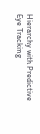Hierarchy with Predictive Eye Tracking